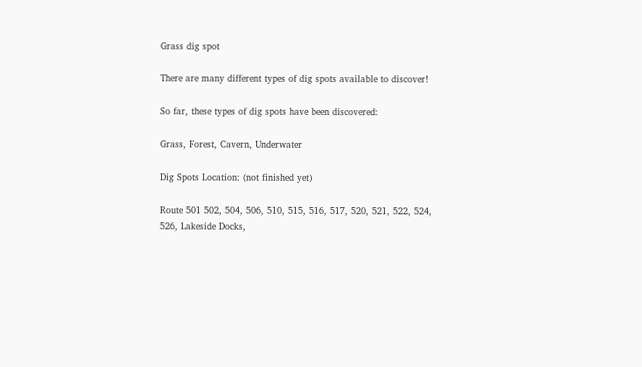Grass dig spot

There are many different types of dig spots available to discover!

So far, these types of dig spots have been discovered:

Grass, Forest, Cavern, Underwater

Dig Spots Location: (not finished yet)

Route 501 502, 504, 506, 510, 515, 516, 517, 520, 521, 522, 524, 526, Lakeside Docks,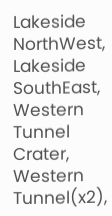Lakeside NorthWest, Lakeside SouthEast, Western Tunnel Crater, Western Tunnel(x2),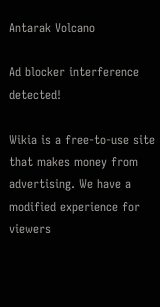Antarak Volcano

Ad blocker interference detected!

Wikia is a free-to-use site that makes money from advertising. We have a modified experience for viewers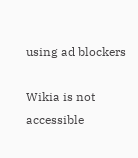using ad blockers

Wikia is not accessible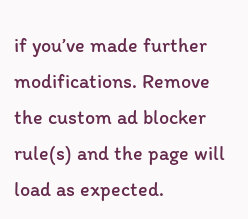if you’ve made further modifications. Remove the custom ad blocker rule(s) and the page will load as expected.